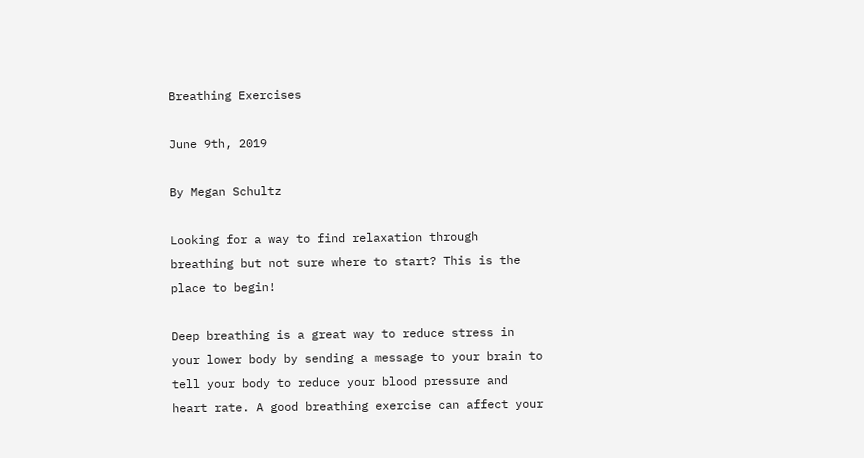Breathing Exercises

June 9th, 2019

By Megan Schultz

Looking for a way to find relaxation through breathing but not sure where to start? This is the place to begin!

Deep breathing is a great way to reduce stress in your lower body by sending a message to your brain to tell your body to reduce your blood pressure and heart rate. A good breathing exercise can affect your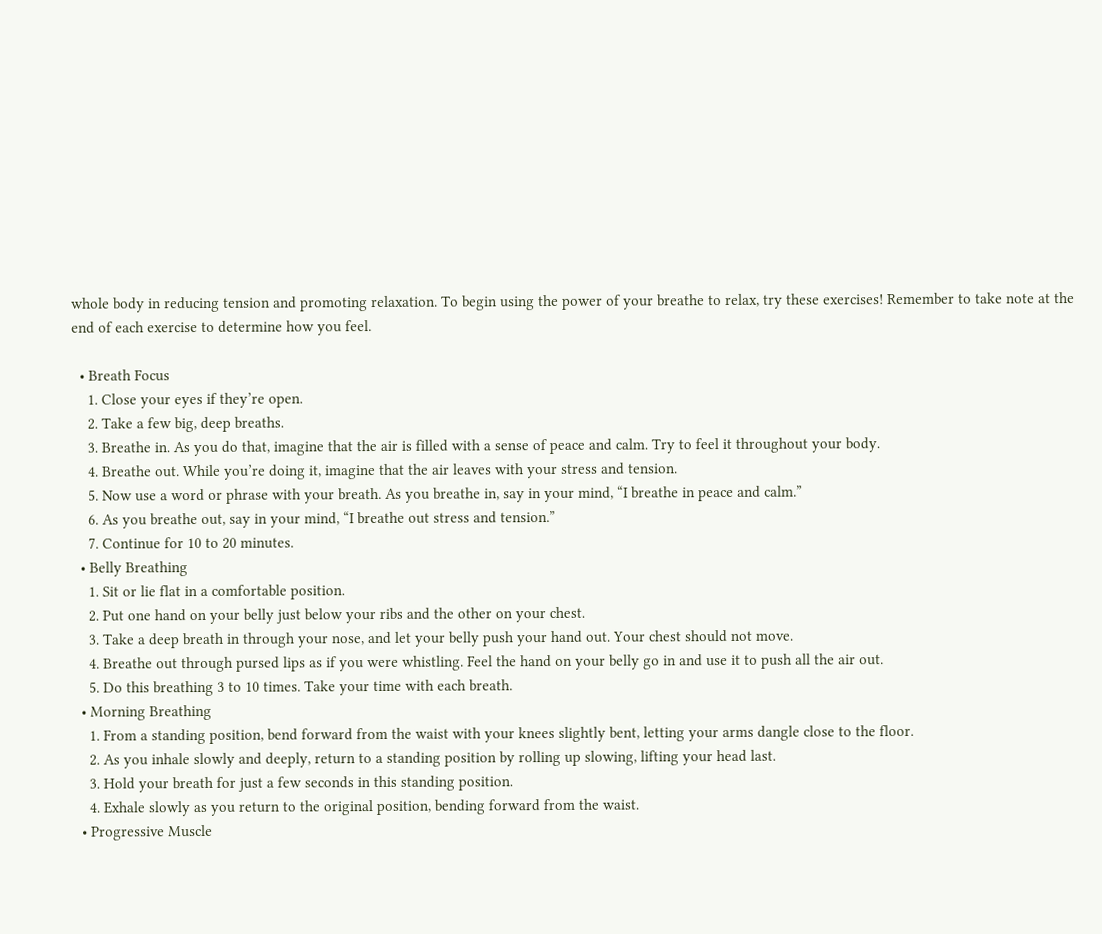whole body in reducing tension and promoting relaxation. To begin using the power of your breathe to relax, try these exercises! Remember to take note at the end of each exercise to determine how you feel.

  • Breath Focus
    1. Close your eyes if they’re open.
    2. Take a few big, deep breaths.
    3. Breathe in. As you do that, imagine that the air is filled with a sense of peace and calm. Try to feel it throughout your body.
    4. Breathe out. While you’re doing it, imagine that the air leaves with your stress and tension.
    5. Now use a word or phrase with your breath. As you breathe in, say in your mind, “I breathe in peace and calm.”
    6. As you breathe out, say in your mind, “I breathe out stress and tension.”
    7. Continue for 10 to 20 minutes.
  • Belly Breathing
    1. Sit or lie flat in a comfortable position.
    2. Put one hand on your belly just below your ribs and the other on your chest.
    3. Take a deep breath in through your nose, and let your belly push your hand out. Your chest should not move.
    4. Breathe out through pursed lips as if you were whistling. Feel the hand on your belly go in and use it to push all the air out.
    5. Do this breathing 3 to 10 times. Take your time with each breath.
  • Morning Breathing
    1. From a standing position, bend forward from the waist with your knees slightly bent, letting your arms dangle close to the floor.
    2. As you inhale slowly and deeply, return to a standing position by rolling up slowing, lifting your head last.
    3. Hold your breath for just a few seconds in this standing position.
    4. Exhale slowly as you return to the original position, bending forward from the waist.
  • Progressive Muscle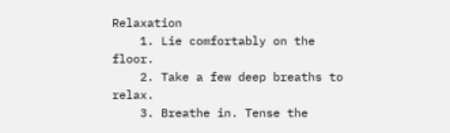Relaxation
    1. Lie comfortably on the floor.
    2. Take a few deep breaths to relax.
    3. Breathe in. Tense the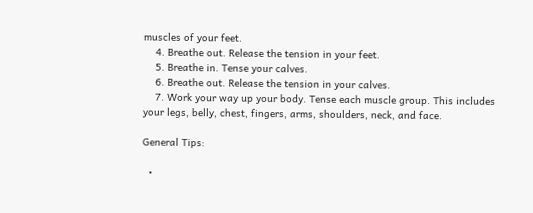muscles of your feet.
    4. Breathe out. Release the tension in your feet.
    5. Breathe in. Tense your calves.
    6. Breathe out. Release the tension in your calves.
    7. Work your way up your body. Tense each muscle group. This includes your legs, belly, chest, fingers, arms, shoulders, neck, and face.

General Tips:

  •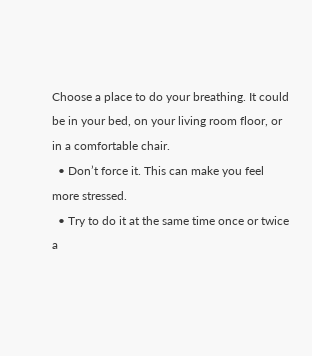Choose a place to do your breathing. It could be in your bed, on your living room floor, or in a comfortable chair.
  • Don’t force it. This can make you feel more stressed.
  • Try to do it at the same time once or twice a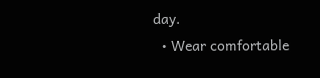day.
  • Wear comfortable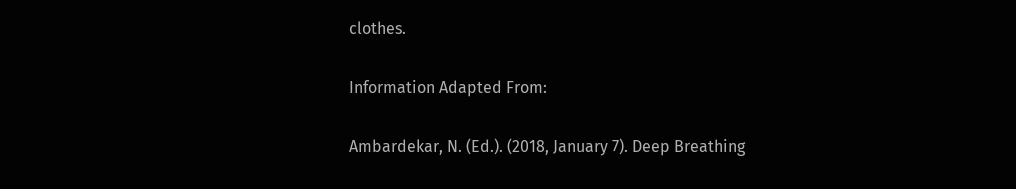clothes.

Information Adapted From:

Ambardekar, N. (Ed.). (2018, January 7). Deep Breathing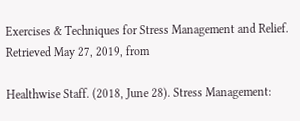Exercises & Techniques for Stress Management and Relief. Retrieved May 27, 2019, from

Healthwise Staff. (2018, June 28). Stress Management: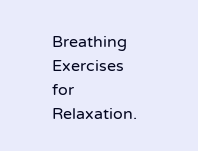Breathing Exercises for Relaxation.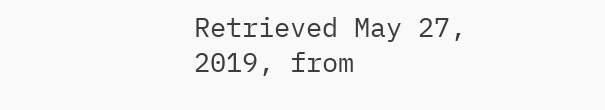Retrieved May 27, 2019, from